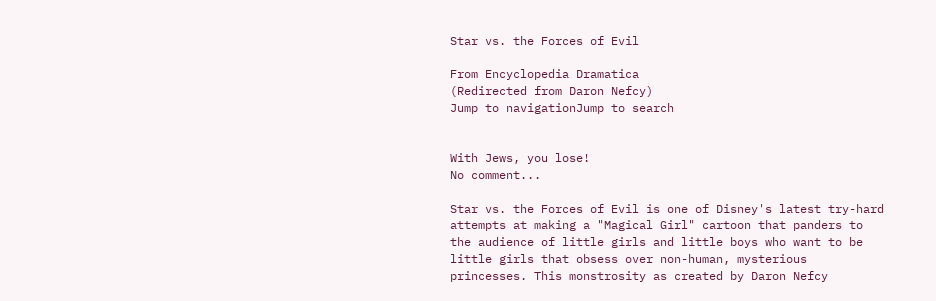Star vs. the Forces of Evil

From Encyclopedia Dramatica
(Redirected from Daron Nefcy)
Jump to navigationJump to search


With Jews, you lose!
No comment...

Star vs. the Forces of Evil is one of Disney's latest try-hard attempts at making a "Magical Girl" cartoon that panders to the audience of little girls and little boys who want to be little girls that obsess over non-human, mysterious princesses. This monstrosity as created by Daron Nefcy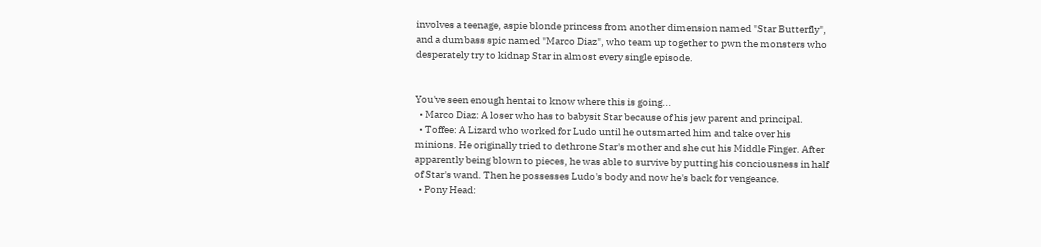involves a teenage, aspie blonde princess from another dimension named "Star Butterfly", and a dumbass spic named "Marco Diaz", who team up together to pwn the monsters who desperately try to kidnap Star in almost every single episode.


You've seen enough hentai to know where this is going...
  • Marco Diaz: A loser who has to babysit Star because of his jew parent and principal.
  • Toffee: A Lizard who worked for Ludo until he outsmarted him and take over his minions. He originally tried to dethrone Star's mother and she cut his Middle Finger. After apparently being blown to pieces, he was able to survive by putting his conciousness in half of Star's wand. Then he possesses Ludo's body and now he's back for vengeance.
  • Pony Head: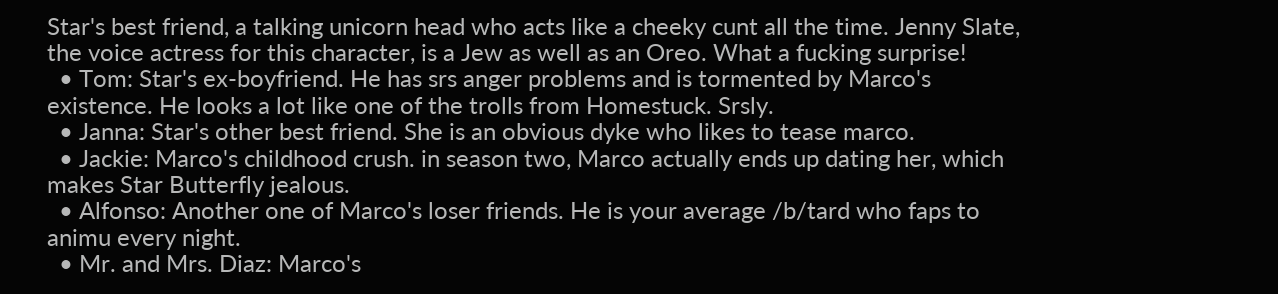Star's best friend, a talking unicorn head who acts like a cheeky cunt all the time. Jenny Slate, the voice actress for this character, is a Jew as well as an Oreo. What a fucking surprise!
  • Tom: Star's ex-boyfriend. He has srs anger problems and is tormented by Marco's existence. He looks a lot like one of the trolls from Homestuck. Srsly.
  • Janna: Star's other best friend. She is an obvious dyke who likes to tease marco.
  • Jackie: Marco's childhood crush. in season two, Marco actually ends up dating her, which makes Star Butterfly jealous.
  • Alfonso: Another one of Marco's loser friends. He is your average /b/tard who faps to animu every night.
  • Mr. and Mrs. Diaz: Marco's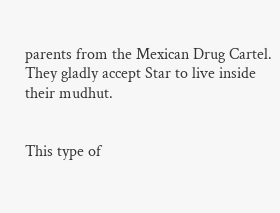parents from the Mexican Drug Cartel. They gladly accept Star to live inside their mudhut.


This type of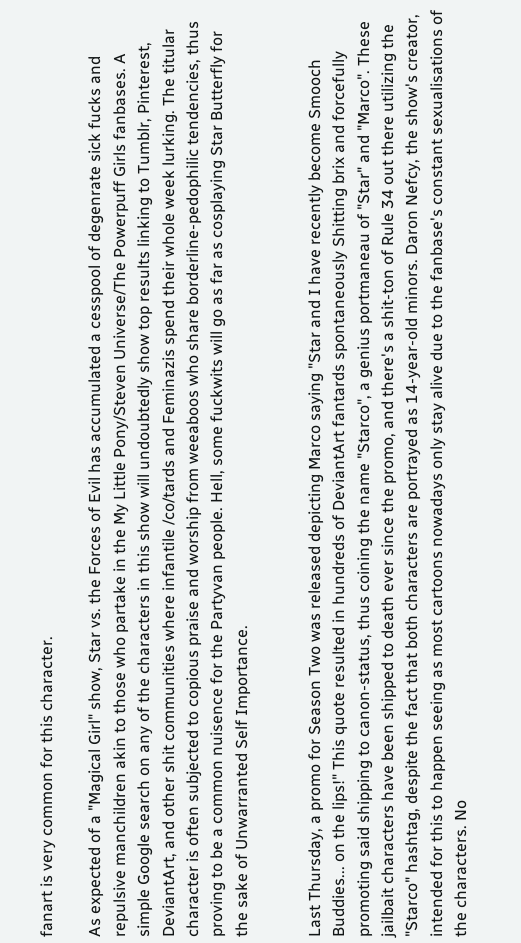fanart is very common for this character.

As expected of a "Magical Girl" show, Star vs. the Forces of Evil has accumulated a cesspool of degenrate sick fucks and repulsive manchildren akin to those who partake in the My Little Pony/Steven Universe/The Powerpuff Girls fanbases. A simple Google search on any of the characters in this show will undoubtedly show top results linking to Tumblr, Pinterest, DeviantArt, and other shit communities where infantile /co/tards and Feminazis spend their whole week lurking. The titular character is often subjected to copious praise and worship from weeaboos who share borderline-pedophilic tendencies, thus proving to be a common nuisence for the Partyvan people. Hell, some fuckwits will go as far as cosplaying Star Butterfly for the sake of Unwarranted Self Importance.


Last Thursday, a promo for Season Two was released depicting Marco saying "Star and I have recently become Smooch Buddies... on the lips!" This quote resulted in hundreds of DeviantArt fantards spontaneously Shitting brix and forcefully promoting said shipping to canon-status, thus coining the name "Starco", a genius portmaneau of "Star" and "Marco". These jailbait characters have been shipped to death ever since the promo, and there's a shit-ton of Rule 34 out there utilizing the "Starco" hashtag, despite the fact that both characters are portrayed as 14-year-old minors. Daron Nefcy, the show's creator, intended for this to happen seeing as most cartoons nowadays only stay alive due to the fanbase's constant sexualisations of the characters. No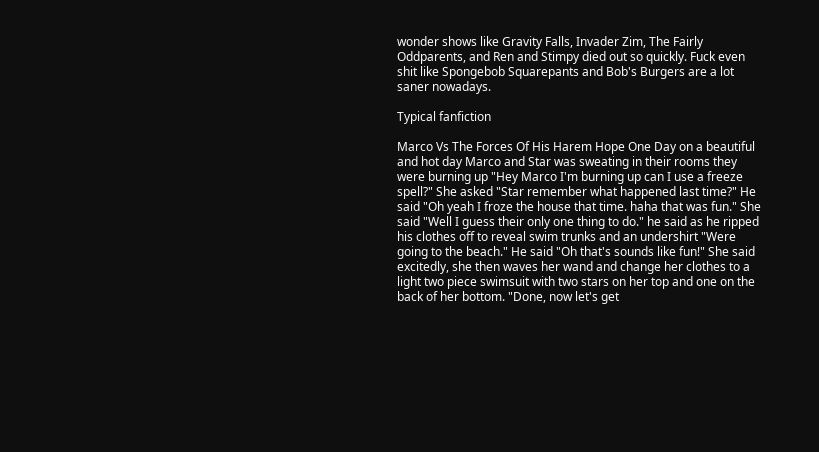wonder shows like Gravity Falls, Invader Zim, The Fairly Oddparents, and Ren and Stimpy died out so quickly. Fuck even shit like Spongebob Squarepants and Bob's Burgers are a lot saner nowadays.

Typical fanfiction

Marco Vs The Forces Of His Harem Hope One Day on a beautiful and hot day Marco and Star was sweating in their rooms they were burning up "Hey Marco I'm burning up can I use a freeze spell?" She asked "Star remember what happened last time?" He said "Oh yeah I froze the house that time. haha that was fun." She said "Well I guess their only one thing to do." he said as he ripped his clothes off to reveal swim trunks and an undershirt "Were going to the beach." He said "Oh that's sounds like fun!" She said excitedly, she then waves her wand and change her clothes to a light two piece swimsuit with two stars on her top and one on the back of her bottom. "Done, now let's get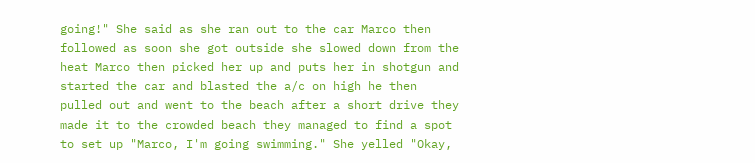going!" She said as she ran out to the car Marco then followed as soon she got outside she slowed down from the heat Marco then picked her up and puts her in shotgun and started the car and blasted the a/c on high he then pulled out and went to the beach after a short drive they made it to the crowded beach they managed to find a spot to set up "Marco, I'm going swimming." She yelled "Okay,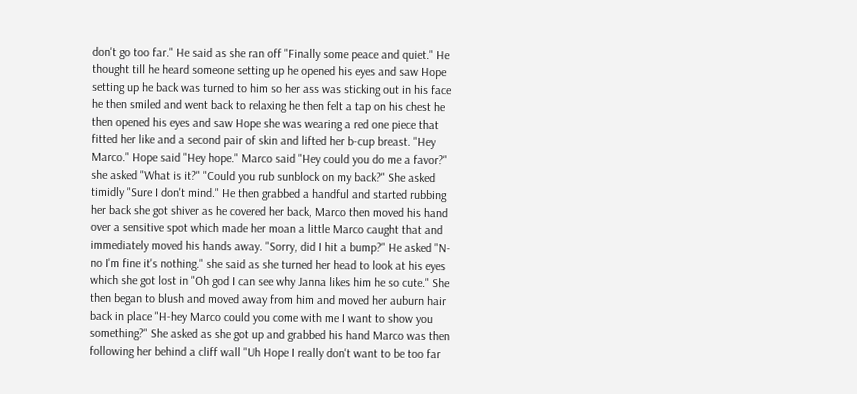don't go too far." He said as she ran off "Finally some peace and quiet." He thought till he heard someone setting up he opened his eyes and saw Hope setting up he back was turned to him so her ass was sticking out in his face he then smiled and went back to relaxing he then felt a tap on his chest he then opened his eyes and saw Hope she was wearing a red one piece that fitted her like and a second pair of skin and lifted her b-cup breast. "Hey Marco." Hope said "Hey hope." Marco said "Hey could you do me a favor?" she asked "What is it?" "Could you rub sunblock on my back?" She asked timidly "Sure I don't mind." He then grabbed a handful and started rubbing her back she got shiver as he covered her back, Marco then moved his hand over a sensitive spot which made her moan a little Marco caught that and immediately moved his hands away. "Sorry, did I hit a bump?" He asked "N-no I'm fine it's nothing." she said as she turned her head to look at his eyes which she got lost in "Oh god I can see why Janna likes him he so cute." She then began to blush and moved away from him and moved her auburn hair back in place "H-hey Marco could you come with me I want to show you something?" She asked as she got up and grabbed his hand Marco was then following her behind a cliff wall "Uh Hope I really don't want to be too far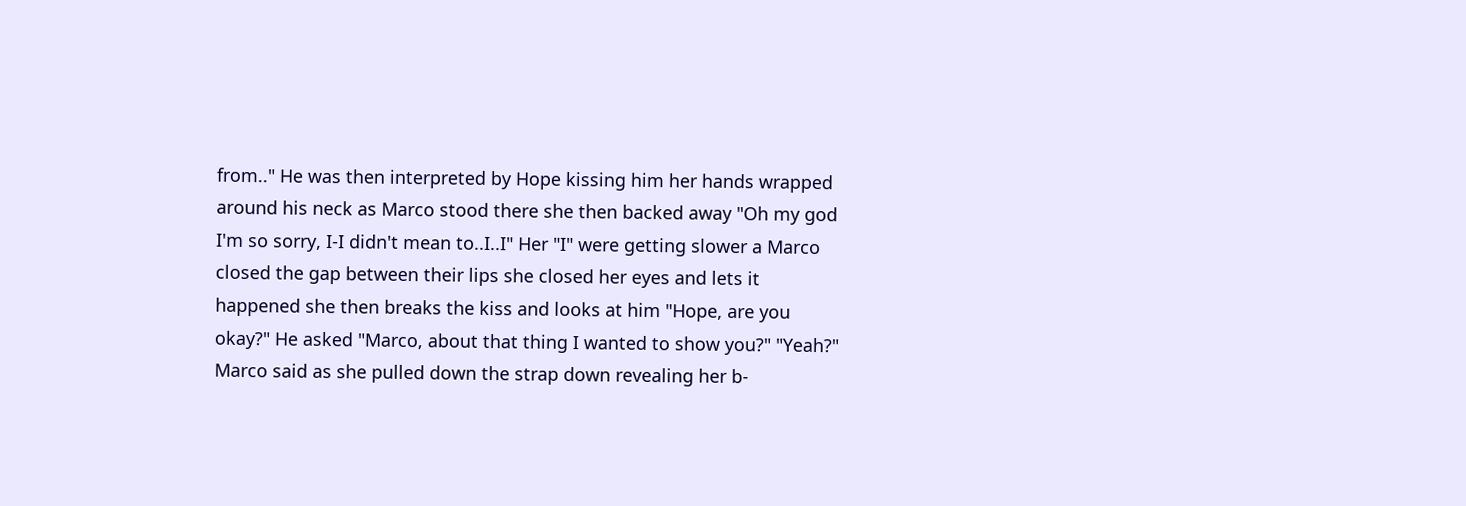from.." He was then interpreted by Hope kissing him her hands wrapped around his neck as Marco stood there she then backed away "Oh my god I'm so sorry, I-I didn't mean to..I..I" Her "I" were getting slower a Marco closed the gap between their lips she closed her eyes and lets it happened she then breaks the kiss and looks at him "Hope, are you okay?" He asked "Marco, about that thing I wanted to show you?" "Yeah?" Marco said as she pulled down the strap down revealing her b-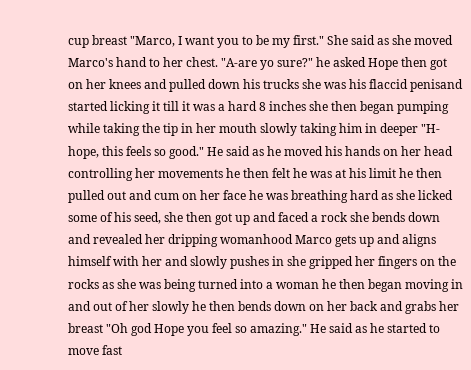cup breast "Marco, I want you to be my first." She said as she moved Marco's hand to her chest. "A-are yo sure?" he asked Hope then got on her knees and pulled down his trucks she was his flaccid penisand started licking it till it was a hard 8 inches she then began pumping while taking the tip in her mouth slowly taking him in deeper "H-hope, this feels so good." He said as he moved his hands on her head controlling her movements he then felt he was at his limit he then pulled out and cum on her face he was breathing hard as she licked some of his seed, she then got up and faced a rock she bends down and revealed her dripping womanhood Marco gets up and aligns himself with her and slowly pushes in she gripped her fingers on the rocks as she was being turned into a woman he then began moving in and out of her slowly he then bends down on her back and grabs her breast "Oh god Hope you feel so amazing." He said as he started to move fast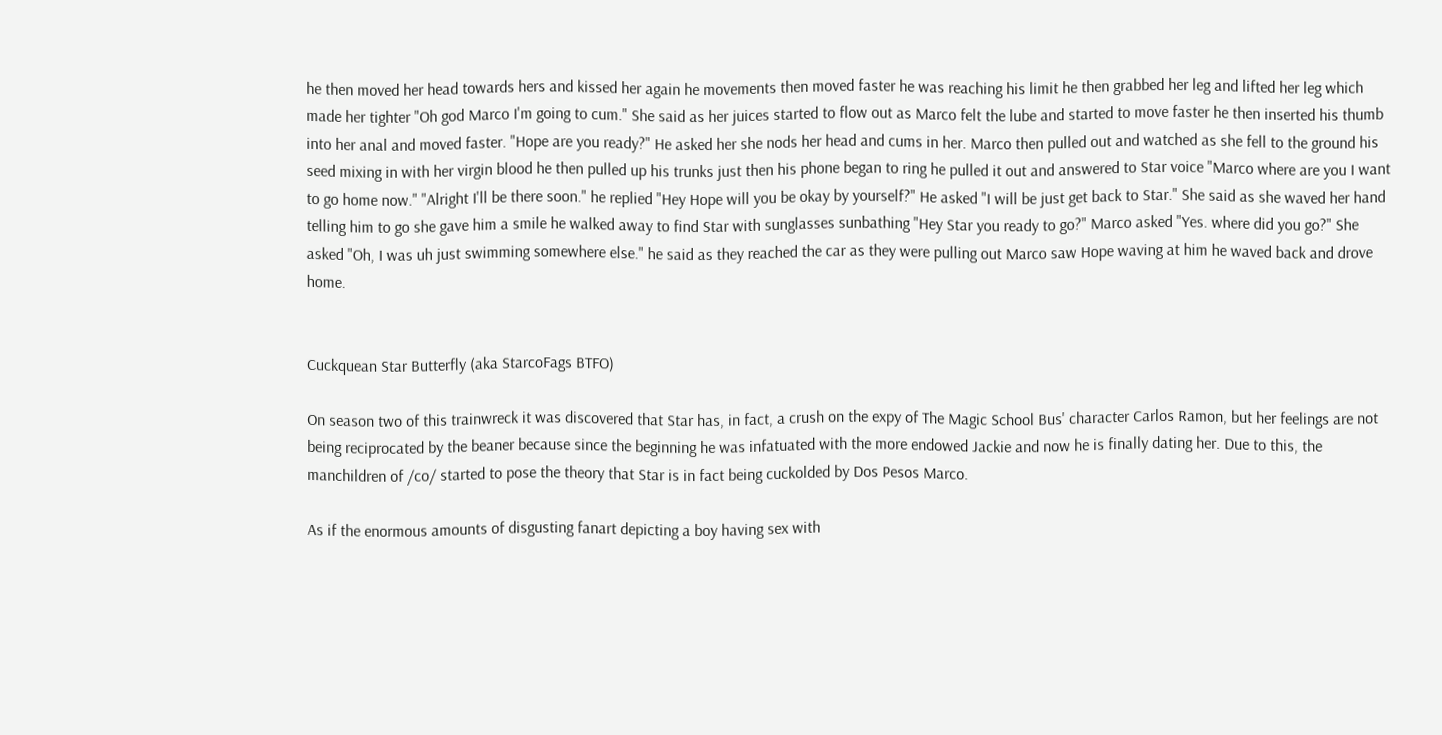he then moved her head towards hers and kissed her again he movements then moved faster he was reaching his limit he then grabbed her leg and lifted her leg which made her tighter "Oh god Marco I'm going to cum." She said as her juices started to flow out as Marco felt the lube and started to move faster he then inserted his thumb into her anal and moved faster. "Hope are you ready?" He asked her she nods her head and cums in her. Marco then pulled out and watched as she fell to the ground his seed mixing in with her virgin blood he then pulled up his trunks just then his phone began to ring he pulled it out and answered to Star voice "Marco where are you I want to go home now." "Alright I'll be there soon." he replied "Hey Hope will you be okay by yourself?" He asked "I will be just get back to Star." She said as she waved her hand telling him to go she gave him a smile he walked away to find Star with sunglasses sunbathing "Hey Star you ready to go?" Marco asked "Yes. where did you go?" She asked "Oh, I was uh just swimming somewhere else." he said as they reached the car as they were pulling out Marco saw Hope waving at him he waved back and drove home.


Cuckquean Star Butterfly (aka StarcoFags BTFO)

On season two of this trainwreck it was discovered that Star has, in fact, a crush on the expy of The Magic School Bus' character Carlos Ramon, but her feelings are not being reciprocated by the beaner because since the beginning he was infatuated with the more endowed Jackie and now he is finally dating her. Due to this, the manchildren of /co/ started to pose the theory that Star is in fact being cuckolded by Dos Pesos Marco.

As if the enormous amounts of disgusting fanart depicting a boy having sex with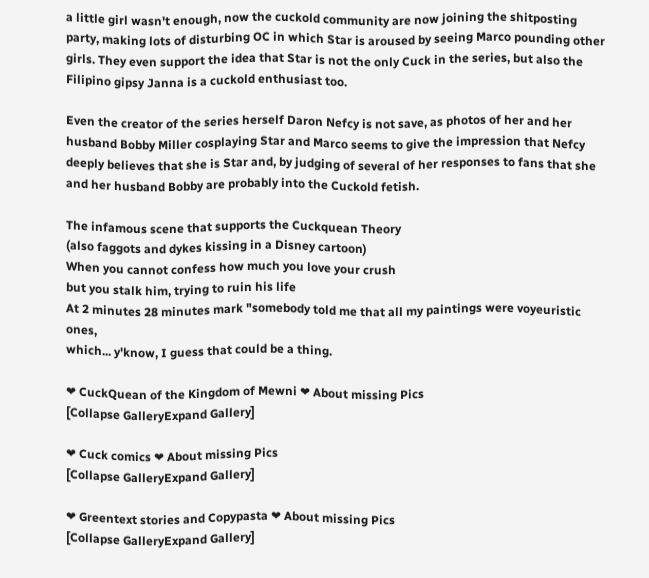a little girl wasn't enough, now the cuckold community are now joining the shitposting party, making lots of disturbing OC in which Star is aroused by seeing Marco pounding other girls. They even support the idea that Star is not the only Cuck in the series, but also the Filipino gipsy Janna is a cuckold enthusiast too.

Even the creator of the series herself Daron Nefcy is not save, as photos of her and her husband Bobby Miller cosplaying Star and Marco seems to give the impression that Nefcy deeply believes that she is Star and, by judging of several of her responses to fans that she and her husband Bobby are probably into the Cuckold fetish.

The infamous scene that supports the Cuckquean Theory
(also faggots and dykes kissing in a Disney cartoon)
When you cannot confess how much you love your crush
but you stalk him, trying to ruin his life
At 2 minutes 28 minutes mark "somebody told me that all my paintings were voyeuristic ones,
which... y'know, I guess that could be a thing.

❤ CuckQuean of the Kingdom of Mewni ❤ About missing Pics
[Collapse GalleryExpand Gallery]

❤ Cuck comics ❤ About missing Pics
[Collapse GalleryExpand Gallery]

❤ Greentext stories and Copypasta ❤ About missing Pics
[Collapse GalleryExpand Gallery]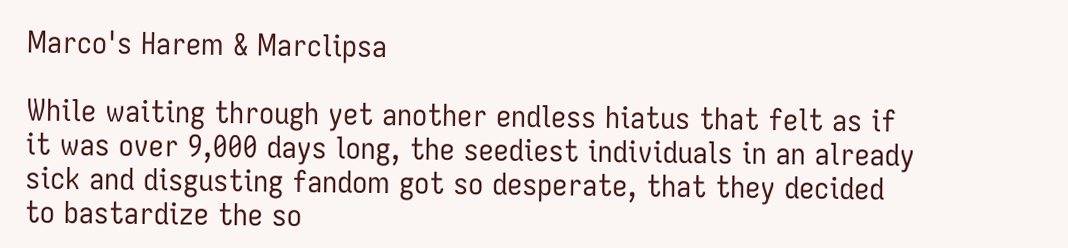Marco's Harem & Marclipsa

While waiting through yet another endless hiatus that felt as if it was over 9,000 days long, the seediest individuals in an already sick and disgusting fandom got so desperate, that they decided to bastardize the so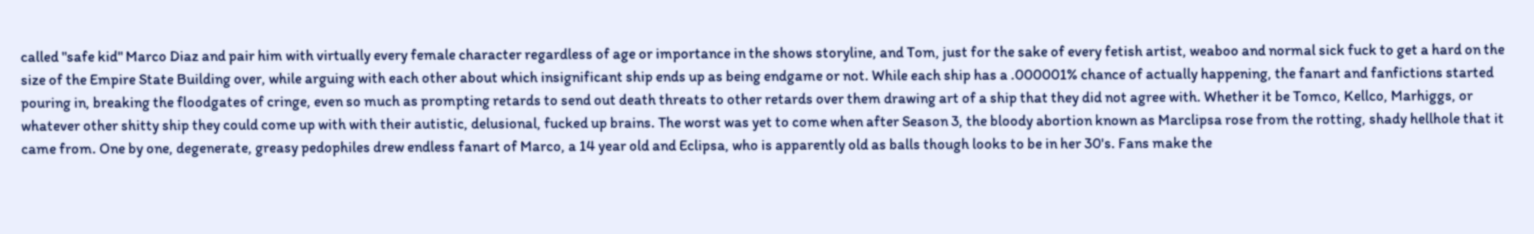called "safe kid" Marco Diaz and pair him with virtually every female character regardless of age or importance in the shows storyline, and Tom, just for the sake of every fetish artist, weaboo and normal sick fuck to get a hard on the size of the Empire State Building over, while arguing with each other about which insignificant ship ends up as being endgame or not. While each ship has a .000001% chance of actually happening, the fanart and fanfictions started pouring in, breaking the floodgates of cringe, even so much as prompting retards to send out death threats to other retards over them drawing art of a ship that they did not agree with. Whether it be Tomco, Kellco, Marhiggs, or whatever other shitty ship they could come up with with their autistic, delusional, fucked up brains. The worst was yet to come when after Season 3, the bloody abortion known as Marclipsa rose from the rotting, shady hellhole that it came from. One by one, degenerate, greasy pedophiles drew endless fanart of Marco, a 14 year old and Eclipsa, who is apparently old as balls though looks to be in her 30's. Fans make the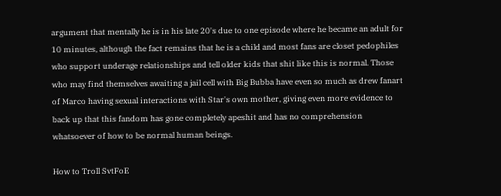argument that mentally he is in his late 20's due to one episode where he became an adult for 10 minutes, although the fact remains that he is a child and most fans are closet pedophiles who support underage relationships and tell older kids that shit like this is normal. Those who may find themselves awaiting a jail cell with Big Bubba have even so much as drew fanart of Marco having sexual interactions with Star's own mother, giving even more evidence to back up that this fandom has gone completely apeshit and has no comprehension whatsoever of how to be normal human beings.

How to Troll SvtFoE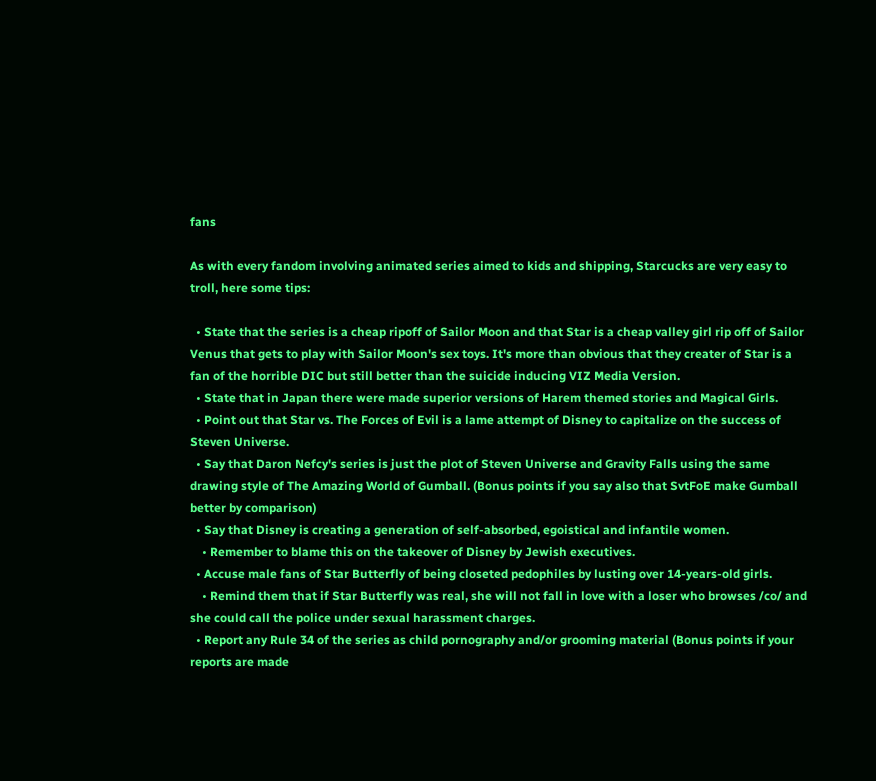fans

As with every fandom involving animated series aimed to kids and shipping, Starcucks are very easy to troll, here some tips:

  • State that the series is a cheap ripoff of Sailor Moon and that Star is a cheap valley girl rip off of Sailor Venus that gets to play with Sailor Moon's sex toys. It's more than obvious that they creater of Star is a fan of the horrible DIC but still better than the suicide inducing VIZ Media Version.
  • State that in Japan there were made superior versions of Harem themed stories and Magical Girls.
  • Point out that Star vs. The Forces of Evil is a lame attempt of Disney to capitalize on the success of Steven Universe.
  • Say that Daron Nefcy's series is just the plot of Steven Universe and Gravity Falls using the same drawing style of The Amazing World of Gumball. (Bonus points if you say also that SvtFoE make Gumball better by comparison)
  • Say that Disney is creating a generation of self-absorbed, egoistical and infantile women.
    • Remember to blame this on the takeover of Disney by Jewish executives.
  • Accuse male fans of Star Butterfly of being closeted pedophiles by lusting over 14-years-old girls.
    • Remind them that if Star Butterfly was real, she will not fall in love with a loser who browses /co/ and she could call the police under sexual harassment charges.
  • Report any Rule 34 of the series as child pornography and/or grooming material (Bonus points if your reports are made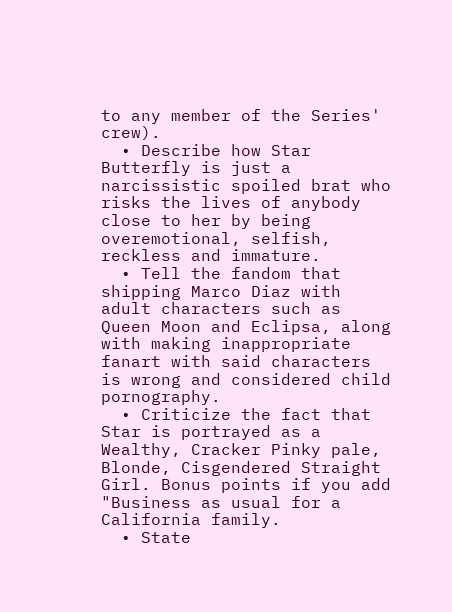to any member of the Series' crew).
  • Describe how Star Butterfly is just a narcissistic spoiled brat who risks the lives of anybody close to her by being overemotional, selfish, reckless and immature.
  • Tell the fandom that shipping Marco Diaz with adult characters such as Queen Moon and Eclipsa, along with making inappropriate fanart with said characters is wrong and considered child pornography.
  • Criticize the fact that Star is portrayed as a Wealthy, Cracker Pinky pale, Blonde, Cisgendered Straight Girl. Bonus points if you add "Business as usual for a California family.
  • State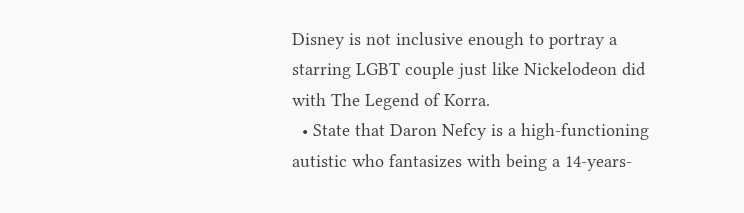Disney is not inclusive enough to portray a starring LGBT couple just like Nickelodeon did with The Legend of Korra.
  • State that Daron Nefcy is a high-functioning autistic who fantasizes with being a 14-years-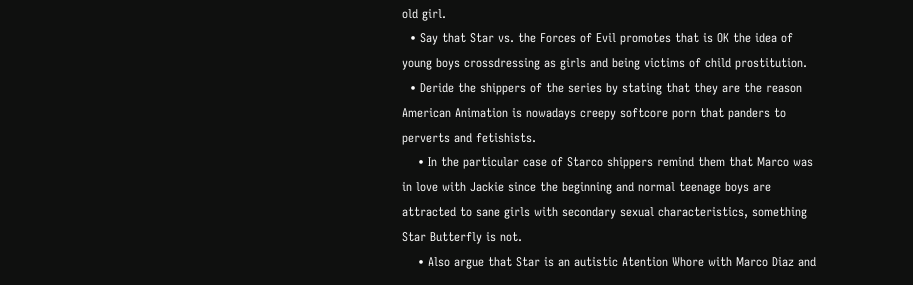old girl.
  • Say that Star vs. the Forces of Evil promotes that is OK the idea of young boys crossdressing as girls and being victims of child prostitution.
  • Deride the shippers of the series by stating that they are the reason American Animation is nowadays creepy softcore porn that panders to perverts and fetishists.
    • In the particular case of Starco shippers remind them that Marco was in love with Jackie since the beginning and normal teenage boys are attracted to sane girls with secondary sexual characteristics, something Star Butterfly is not.
    • Also argue that Star is an autistic Atention Whore with Marco Diaz and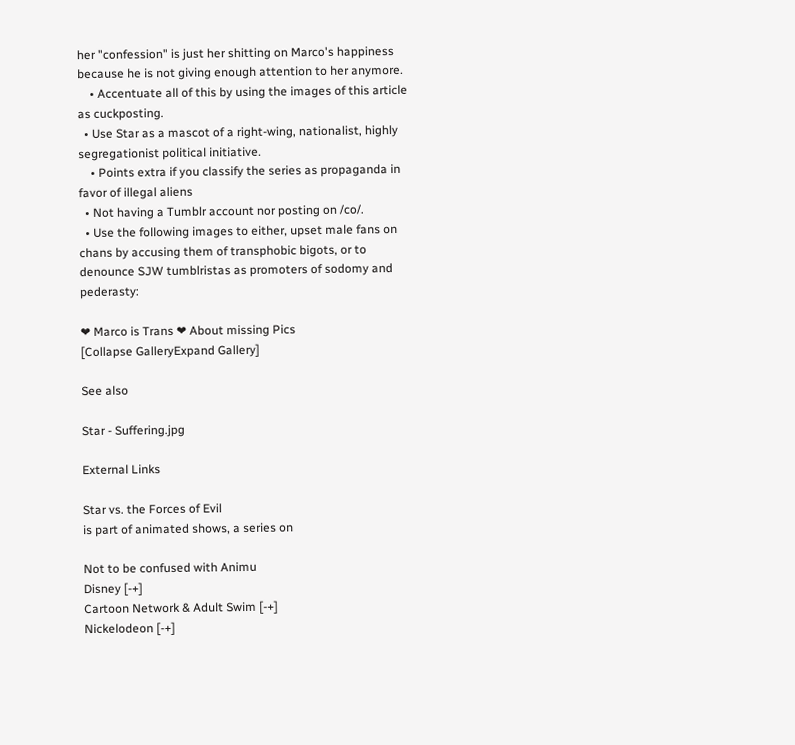her "confession" is just her shitting on Marco's happiness because he is not giving enough attention to her anymore.
    • Accentuate all of this by using the images of this article as cuckposting.
  • Use Star as a mascot of a right-wing, nationalist, highly segregationist political initiative.
    • Points extra if you classify the series as propaganda in favor of illegal aliens
  • Not having a Tumblr account nor posting on /co/.
  • Use the following images to either, upset male fans on chans by accusing them of transphobic bigots, or to denounce SJW tumblristas as promoters of sodomy and pederasty:

❤ Marco is Trans ❤ About missing Pics
[Collapse GalleryExpand Gallery]

See also

Star - Suffering.jpg

External Links

Star vs. the Forces of Evil
is part of animated shows, a series on

Not to be confused with Animu
Disney [-+]
Cartoon Network & Adult Swim [-+]
Nickelodeon [-+]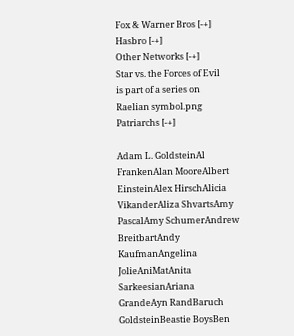Fox & Warner Bros [-+]
Hasbro [-+]
Other Networks [-+]
Star vs. the Forces of Evil
is part of a series on
Raelian symbol.png
Patriarchs [-+]

Adam L. GoldsteinAl FrankenAlan MooreAlbert EinsteinAlex HirschAlicia VikanderAliza ShvartsAmy PascalAmy SchumerAndrew BreitbartAndy KaufmanAngelina JolieAniMatAnita SarkeesianAriana GrandeAyn RandBaruch GoldsteinBeastie BoysBen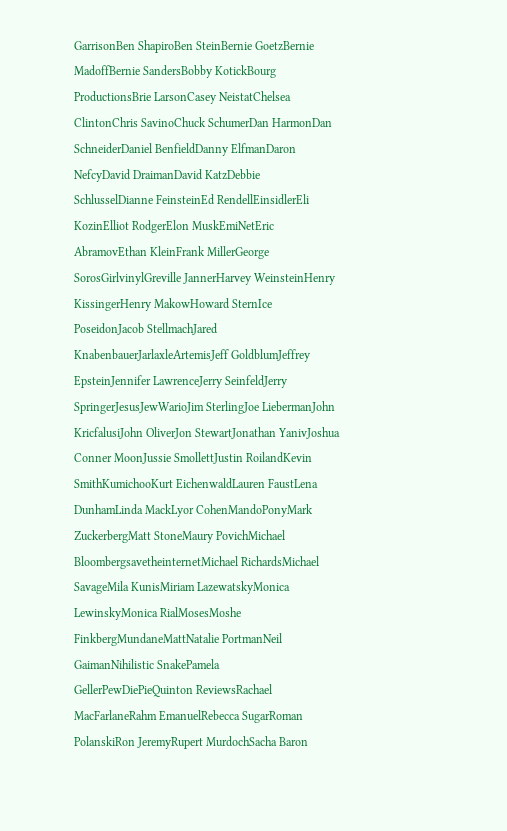GarrisonBen ShapiroBen SteinBernie GoetzBernie MadoffBernie SandersBobby KotickBourg ProductionsBrie LarsonCasey NeistatChelsea ClintonChris SavinoChuck SchumerDan HarmonDan SchneiderDaniel BenfieldDanny ElfmanDaron NefcyDavid DraimanDavid KatzDebbie SchlusselDianne FeinsteinEd RendellEinsidlerEli KozinElliot RodgerElon MuskEmiNetEric AbramovEthan KleinFrank MillerGeorge SorosGirlvinylGreville JannerHarvey WeinsteinHenry KissingerHenry MakowHoward SternIce PoseidonJacob StellmachJared KnabenbauerJarlaxleArtemisJeff GoldblumJeffrey EpsteinJennifer LawrenceJerry SeinfeldJerry SpringerJesusJewWarioJim SterlingJoe LiebermanJohn KricfalusiJohn OliverJon StewartJonathan YanivJoshua Conner MoonJussie SmollettJustin RoilandKevin SmithKumichooKurt EichenwaldLauren FaustLena DunhamLinda MackLyor CohenMandoPonyMark ZuckerbergMatt StoneMaury PovichMichael BloombergsavetheinternetMichael RichardsMichael SavageMila KunisMiriam LazewatskyMonica LewinskyMonica RialMosesMoshe FinkbergMundaneMattNatalie PortmanNeil GaimanNihilistic SnakePamela GellerPewDiePieQuinton ReviewsRachael MacFarlaneRahm EmanuelRebecca SugarRoman PolanskiRon JeremyRupert MurdochSacha Baron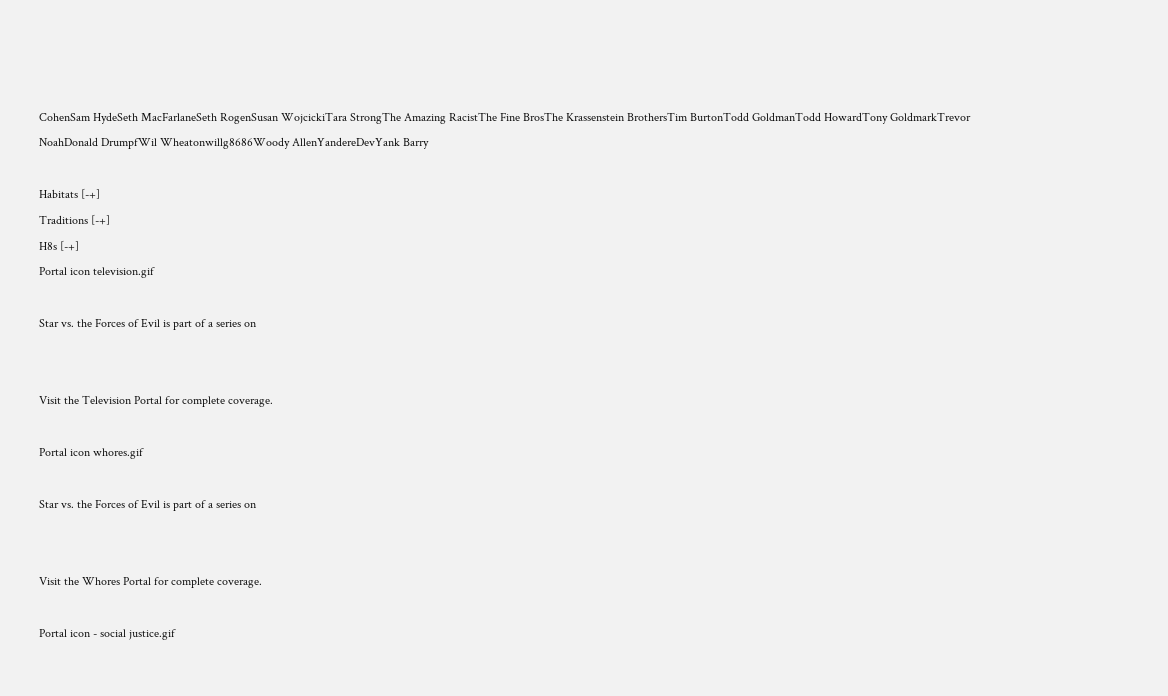CohenSam HydeSeth MacFarlaneSeth RogenSusan WojcickiTara StrongThe Amazing RacistThe Fine BrosThe Krassenstein BrothersTim BurtonTodd GoldmanTodd HowardTony GoldmarkTrevor NoahDonald DrumpfWil Wheatonwillg8686Woody AllenYandereDevYank Barry

Habitats [-+]
Traditions [-+]
H8s [-+]
Portal icon television.gif

Star vs. the Forces of Evil is part of a series on


Visit the Television Portal for complete coverage.

Portal icon whores.gif

Star vs. the Forces of Evil is part of a series on


Visit the Whores Portal for complete coverage.

Portal icon - social justice.gif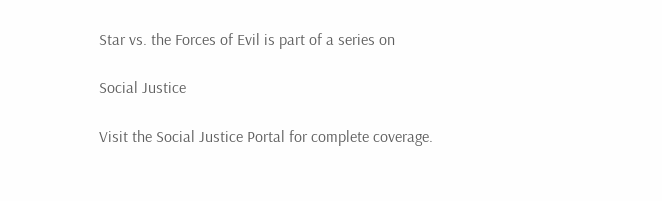Star vs. the Forces of Evil is part of a series on

Social Justice

Visit the Social Justice Portal for complete coverage.